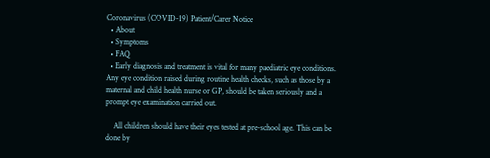Coronavirus (COVID-19) Patient/Carer Notice
  • About
  • Symptoms
  • FAQ
  • Early diagnosis and treatment is vital for many paediatric eye conditions. Any eye condition raised during routine health checks, such as those by a maternal and child health nurse or GP, should be taken seriously and a prompt eye examination carried out.

    All children should have their eyes tested at pre-school age. This can be done by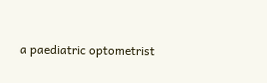a paediatric optometrist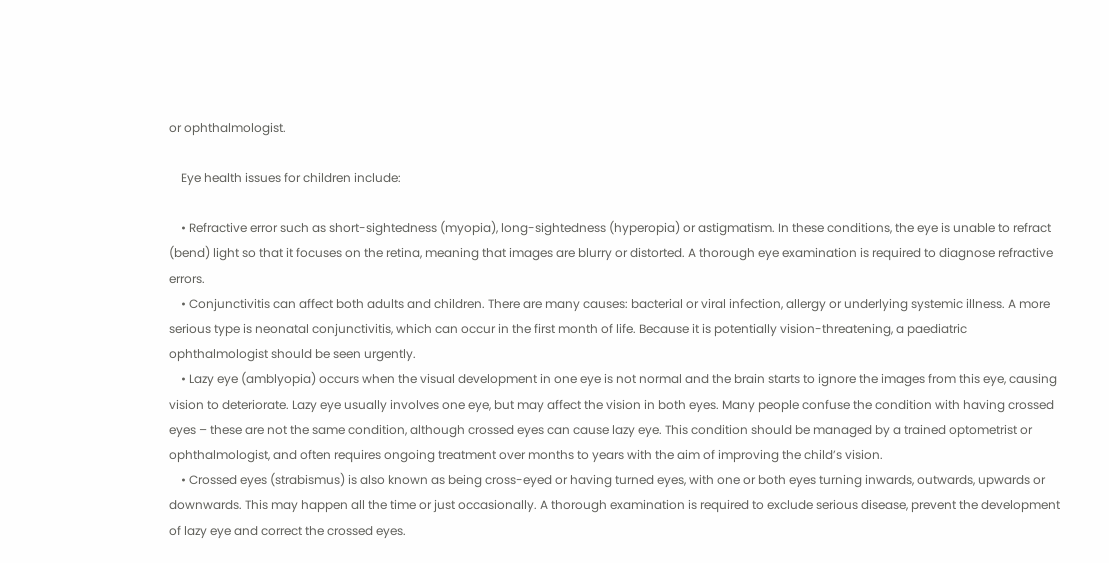or ophthalmologist.

    Eye health issues for children include:

    • Refractive error such as short-sightedness (myopia), long-sightedness (hyperopia) or astigmatism. In these conditions, the eye is unable to refract (bend) light so that it focuses on the retina, meaning that images are blurry or distorted. A thorough eye examination is required to diagnose refractive errors.
    • Conjunctivitis can affect both adults and children. There are many causes: bacterial or viral infection, allergy or underlying systemic illness. A more serious type is neonatal conjunctivitis, which can occur in the first month of life. Because it is potentially vision-threatening, a paediatric ophthalmologist should be seen urgently.
    • Lazy eye (amblyopia) occurs when the visual development in one eye is not normal and the brain starts to ignore the images from this eye, causing vision to deteriorate. Lazy eye usually involves one eye, but may affect the vision in both eyes. Many people confuse the condition with having crossed eyes – these are not the same condition, although crossed eyes can cause lazy eye. This condition should be managed by a trained optometrist or ophthalmologist, and often requires ongoing treatment over months to years with the aim of improving the child’s vision.
    • Crossed eyes (strabismus) is also known as being cross-eyed or having turned eyes, with one or both eyes turning inwards, outwards, upwards or downwards. This may happen all the time or just occasionally. A thorough examination is required to exclude serious disease, prevent the development of lazy eye and correct the crossed eyes.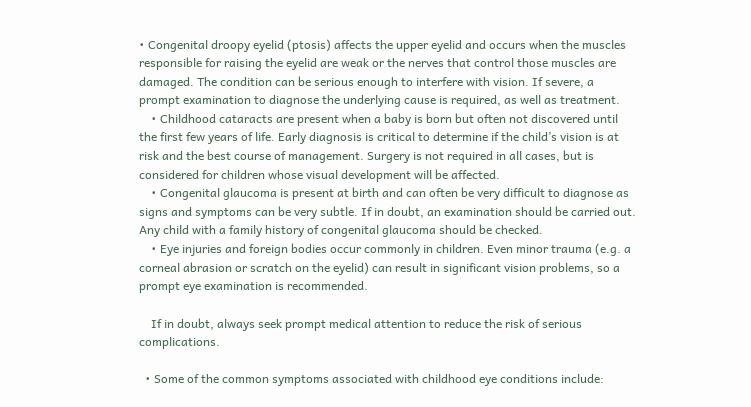• Congenital droopy eyelid (ptosis) affects the upper eyelid and occurs when the muscles responsible for raising the eyelid are weak or the nerves that control those muscles are damaged. The condition can be serious enough to interfere with vision. If severe, a prompt examination to diagnose the underlying cause is required, as well as treatment.
    • Childhood cataracts are present when a baby is born but often not discovered until the first few years of life. Early diagnosis is critical to determine if the child’s vision is at risk and the best course of management. Surgery is not required in all cases, but is considered for children whose visual development will be affected.
    • Congenital glaucoma is present at birth and can often be very difficult to diagnose as signs and symptoms can be very subtle. If in doubt, an examination should be carried out. Any child with a family history of congenital glaucoma should be checked.
    • Eye injuries and foreign bodies occur commonly in children. Even minor trauma (e.g. a corneal abrasion or scratch on the eyelid) can result in significant vision problems, so a prompt eye examination is recommended.

    If in doubt, always seek prompt medical attention to reduce the risk of serious complications.

  • Some of the common symptoms associated with childhood eye conditions include: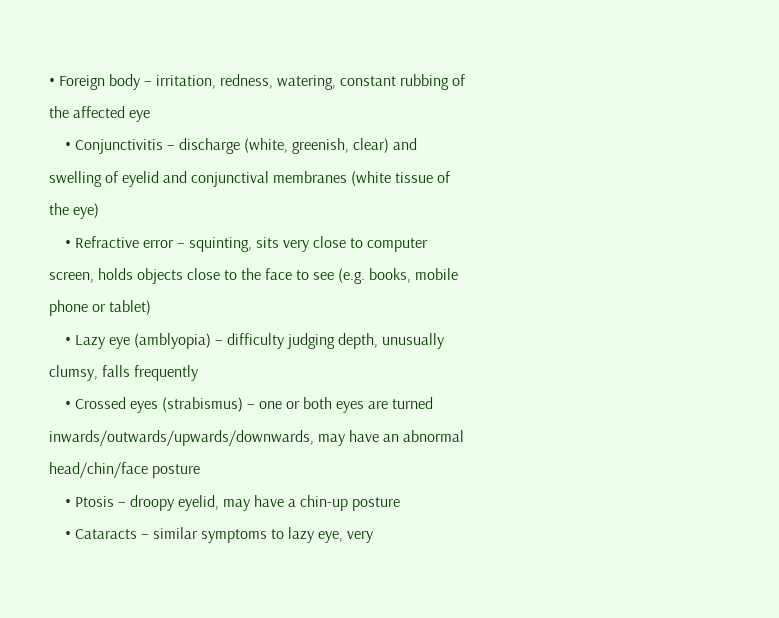• Foreign body – irritation, redness, watering, constant rubbing of the affected eye
    • Conjunctivitis – discharge (white, greenish, clear) and swelling of eyelid and conjunctival membranes (white tissue of the eye)
    • Refractive error – squinting, sits very close to computer screen, holds objects close to the face to see (e.g. books, mobile phone or tablet)
    • Lazy eye (amblyopia) – difficulty judging depth, unusually clumsy, falls frequently
    • Crossed eyes (strabismus) – one or both eyes are turned inwards/outwards/upwards/downwards, may have an abnormal head/chin/face posture
    • Ptosis – droopy eyelid, may have a chin-up posture
    • Cataracts – similar symptoms to lazy eye, very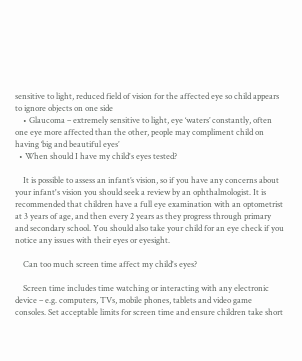sensitive to light, reduced field of vision for the affected eye so child appears to ignore objects on one side
    • Glaucoma – extremely sensitive to light, eye ‘waters’ constantly, often one eye more affected than the other, people may compliment child on having ‘big and beautiful eyes’
  • When should I have my child's eyes tested?

    It is possible to assess an infant’s vision, so if you have any concerns about your infant's vision you should seek a review by an ophthalmologist. It is recommended that children have a full eye examination with an optometrist at 3 years of age, and then every 2 years as they progress through primary and secondary school. You should also take your child for an eye check if you notice any issues with their eyes or eyesight.

    Can too much screen time affect my child's eyes?

    Screen time includes time watching or interacting with any electronic device – e.g. computers, TVs, mobile phones, tablets and video game consoles. Set acceptable limits for screen time and ensure children take short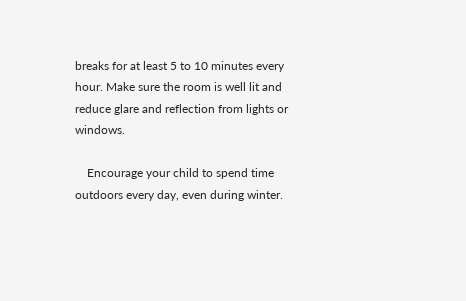breaks for at least 5 to 10 minutes every hour. Make sure the room is well lit and reduce glare and reflection from lights or windows.

    Encourage your child to spend time outdoors every day, even during winter.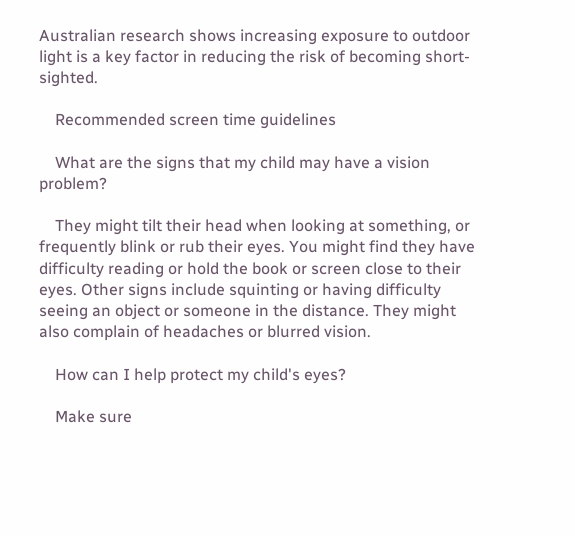Australian research shows increasing exposure to outdoor light is a key factor in reducing the risk of becoming short-sighted.

    Recommended screen time guidelines

    What are the signs that my child may have a vision problem?

    They might tilt their head when looking at something, or frequently blink or rub their eyes. You might find they have difficulty reading or hold the book or screen close to their eyes. Other signs include squinting or having difficulty seeing an object or someone in the distance. They might also complain of headaches or blurred vision.

    How can I help protect my child's eyes?

    Make sure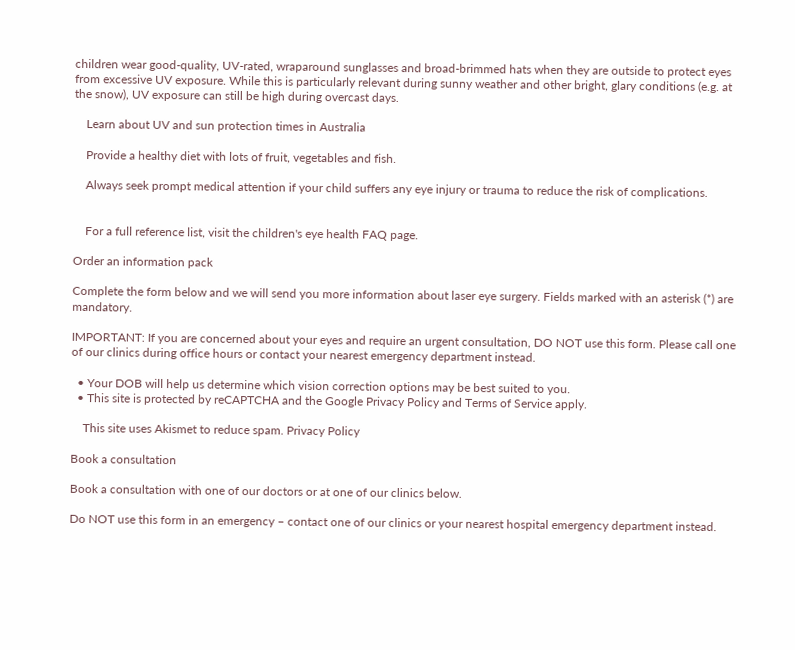children wear good-quality, UV-rated, wraparound sunglasses and broad-brimmed hats when they are outside to protect eyes from excessive UV exposure. While this is particularly relevant during sunny weather and other bright, glary conditions (e.g. at the snow), UV exposure can still be high during overcast days.

    Learn about UV and sun protection times in Australia

    Provide a healthy diet with lots of fruit, vegetables and fish.

    Always seek prompt medical attention if your child suffers any eye injury or trauma to reduce the risk of complications.


    For a full reference list, visit the children's eye health FAQ page.

Order an information pack

Complete the form below and we will send you more information about laser eye surgery. Fields marked with an asterisk (*) are mandatory.

IMPORTANT: If you are concerned about your eyes and require an urgent consultation, DO NOT use this form. Please call one of our clinics during office hours or contact your nearest emergency department instead.

  • Your DOB will help us determine which vision correction options may be best suited to you.
  • This site is protected by reCAPTCHA and the Google Privacy Policy and Terms of Service apply.

    This site uses Akismet to reduce spam. Privacy Policy

Book a consultation

Book a consultation with one of our doctors or at one of our clinics below.

Do NOT use this form in an emergency – contact one of our clinics or your nearest hospital emergency department instead.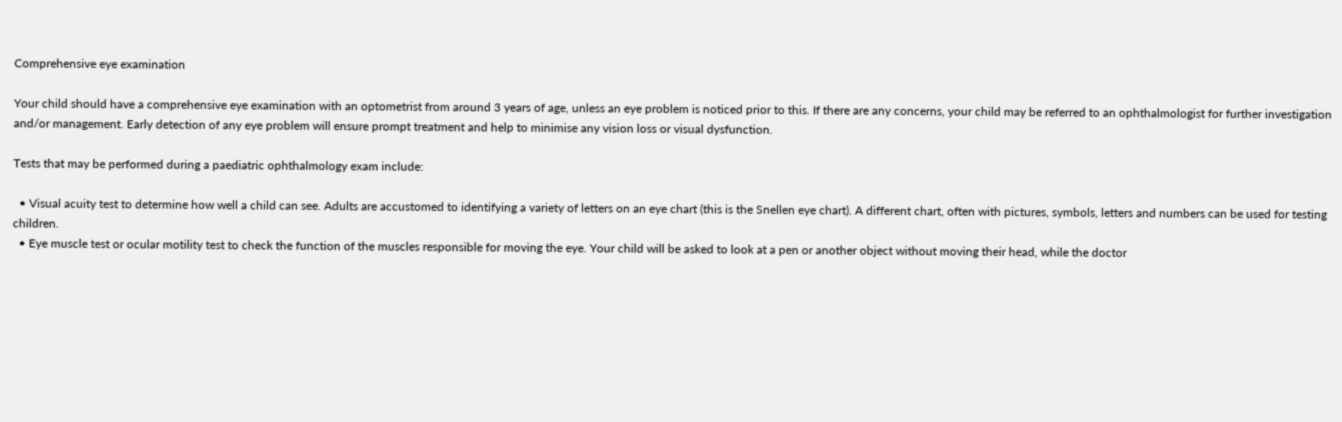Comprehensive eye examination

Your child should have a comprehensive eye examination with an optometrist from around 3 years of age, unless an eye problem is noticed prior to this. If there are any concerns, your child may be referred to an ophthalmologist for further investigation and/or management. Early detection of any eye problem will ensure prompt treatment and help to minimise any vision loss or visual dysfunction.

Tests that may be performed during a paediatric ophthalmology exam include:

  • Visual acuity test to determine how well a child can see. Adults are accustomed to identifying a variety of letters on an eye chart (this is the Snellen eye chart). A different chart, often with pictures, symbols, letters and numbers can be used for testing children.
  • Eye muscle test or ocular motility test to check the function of the muscles responsible for moving the eye. Your child will be asked to look at a pen or another object without moving their head, while the doctor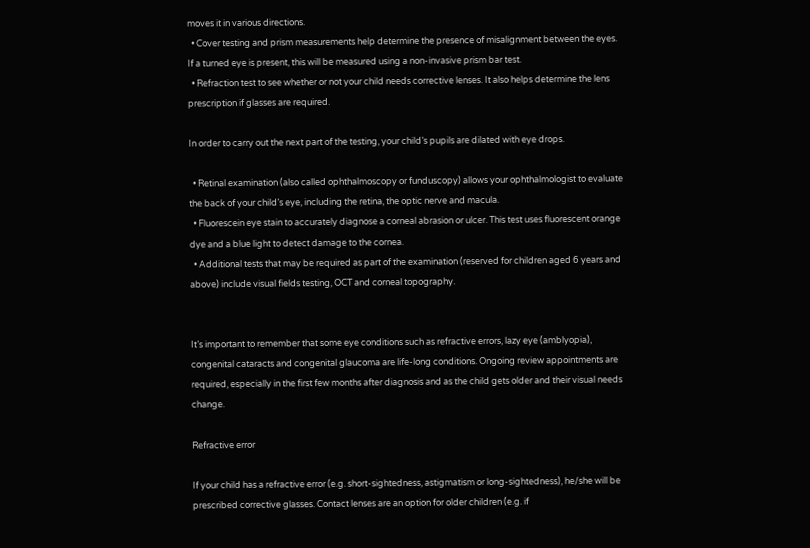moves it in various directions.
  • Cover testing and prism measurements help determine the presence of misalignment between the eyes. If a turned eye is present, this will be measured using a non-invasive prism bar test.
  • Refraction test to see whether or not your child needs corrective lenses. It also helps determine the lens prescription if glasses are required.

In order to carry out the next part of the testing, your child’s pupils are dilated with eye drops.

  • Retinal examination (also called ophthalmoscopy or funduscopy) allows your ophthalmologist to evaluate the back of your child’s eye, including the retina, the optic nerve and macula.
  • Fluorescein eye stain to accurately diagnose a corneal abrasion or ulcer. This test uses fluorescent orange dye and a blue light to detect damage to the cornea.
  • Additional tests that may be required as part of the examination (reserved for children aged 6 years and above) include visual fields testing, OCT and corneal topography.


It’s important to remember that some eye conditions such as refractive errors, lazy eye (amblyopia), congenital cataracts and congenital glaucoma are life-long conditions. Ongoing review appointments are required, especially in the first few months after diagnosis and as the child gets older and their visual needs change.

Refractive error

If your child has a refractive error (e.g. short-sightedness, astigmatism or long-sightedness), he/she will be prescribed corrective glasses. Contact lenses are an option for older children (e.g. if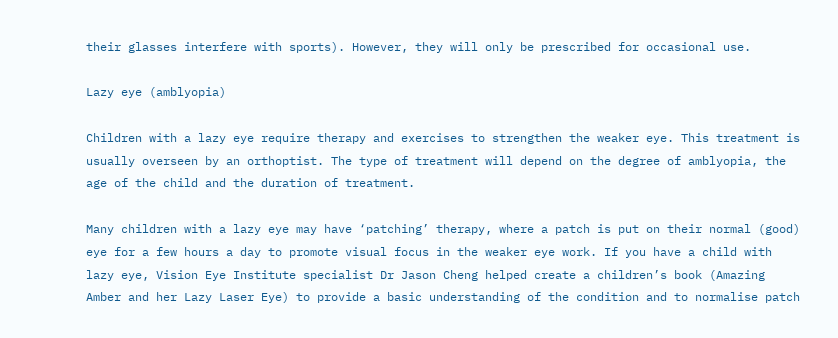their glasses interfere with sports). However, they will only be prescribed for occasional use.

Lazy eye (amblyopia)

Children with a lazy eye require therapy and exercises to strengthen the weaker eye. This treatment is usually overseen by an orthoptist. The type of treatment will depend on the degree of amblyopia, the age of the child and the duration of treatment.

Many children with a lazy eye may have ‘patching’ therapy, where a patch is put on their normal (good) eye for a few hours a day to promote visual focus in the weaker eye work. If you have a child with lazy eye, Vision Eye Institute specialist Dr Jason Cheng helped create a children’s book (Amazing Amber and her Lazy Laser Eye) to provide a basic understanding of the condition and to normalise patch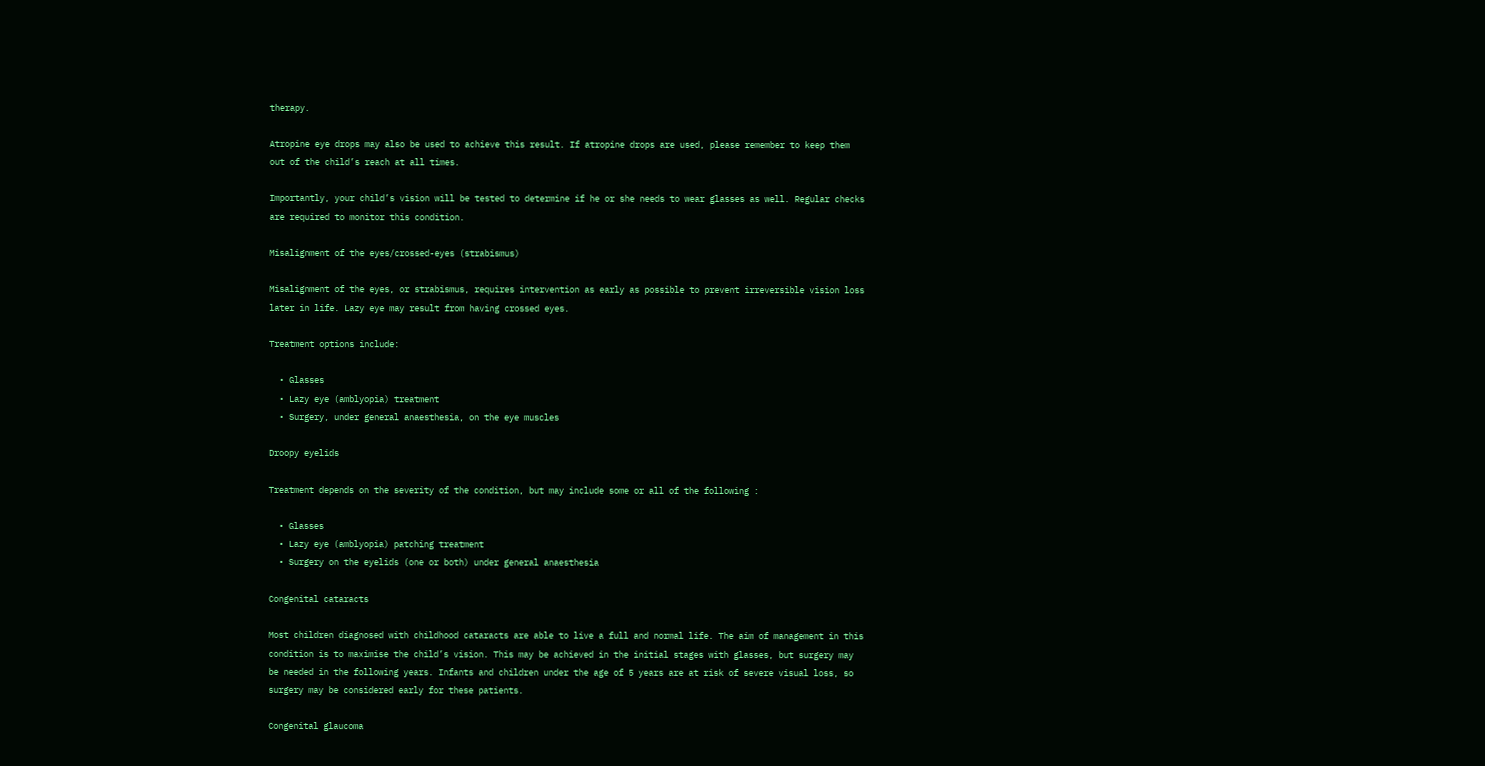therapy.

Atropine eye drops may also be used to achieve this result. If atropine drops are used, please remember to keep them out of the child’s reach at all times.

Importantly, your child’s vision will be tested to determine if he or she needs to wear glasses as well. Regular checks are required to monitor this condition.

Misalignment of the eyes/crossed-eyes (strabismus)

Misalignment of the eyes, or strabismus, requires intervention as early as possible to prevent irreversible vision loss later in life. Lazy eye may result from having crossed eyes.

Treatment options include:

  • Glasses
  • Lazy eye (amblyopia) treatment
  • Surgery, under general anaesthesia, on the eye muscles

Droopy eyelids

Treatment depends on the severity of the condition, but may include some or all of the following :

  • Glasses
  • Lazy eye (amblyopia) patching treatment
  • Surgery on the eyelids (one or both) under general anaesthesia

Congenital cataracts

Most children diagnosed with childhood cataracts are able to live a full and normal life. The aim of management in this condition is to maximise the child’s vision. This may be achieved in the initial stages with glasses, but surgery may be needed in the following years. Infants and children under the age of 5 years are at risk of severe visual loss, so surgery may be considered early for these patients.

Congenital glaucoma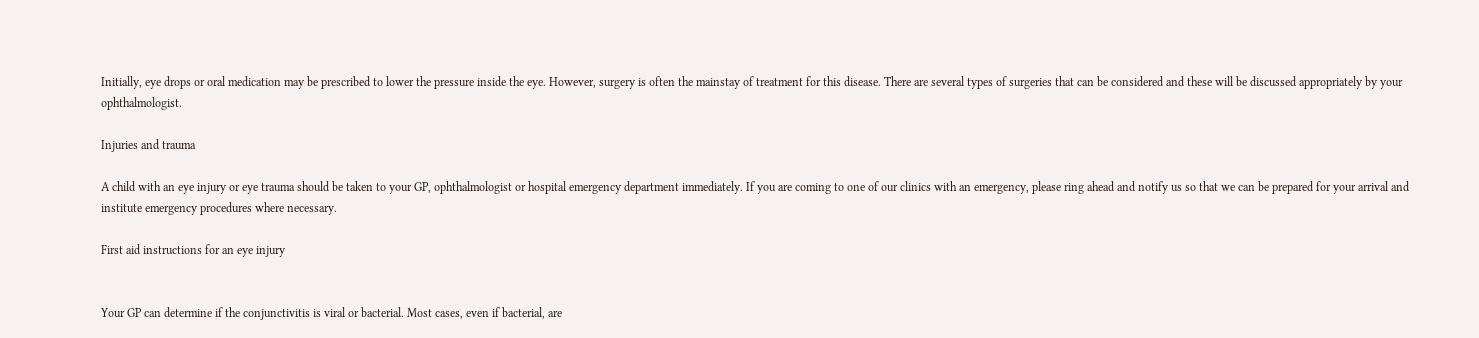Initially, eye drops or oral medication may be prescribed to lower the pressure inside the eye. However, surgery is often the mainstay of treatment for this disease. There are several types of surgeries that can be considered and these will be discussed appropriately by your ophthalmologist.

Injuries and trauma

A child with an eye injury or eye trauma should be taken to your GP, ophthalmologist or hospital emergency department immediately. If you are coming to one of our clinics with an emergency, please ring ahead and notify us so that we can be prepared for your arrival and institute emergency procedures where necessary.

First aid instructions for an eye injury


Your GP can determine if the conjunctivitis is viral or bacterial. Most cases, even if bacterial, are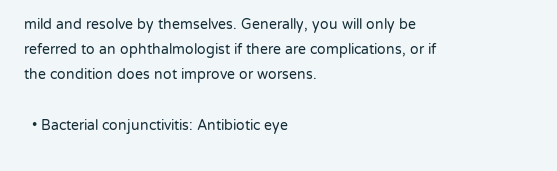mild and resolve by themselves. Generally, you will only be referred to an ophthalmologist if there are complications, or if the condition does not improve or worsens.

  • Bacterial conjunctivitis: Antibiotic eye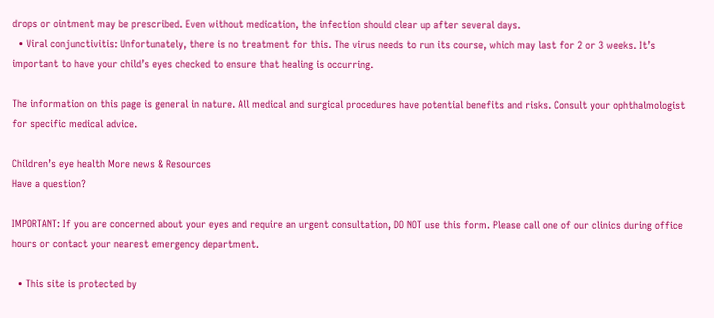drops or ointment may be prescribed. Even without medication, the infection should clear up after several days.
  • Viral conjunctivitis: Unfortunately, there is no treatment for this. The virus needs to run its course, which may last for 2 or 3 weeks. It’s important to have your child’s eyes checked to ensure that healing is occurring.

The information on this page is general in nature. All medical and surgical procedures have potential benefits and risks. Consult your ophthalmologist for specific medical advice.

Children’s eye health More news & Resources
Have a question?

IMPORTANT: If you are concerned about your eyes and require an urgent consultation, DO NOT use this form. Please call one of our clinics during office hours or contact your nearest emergency department.

  • This site is protected by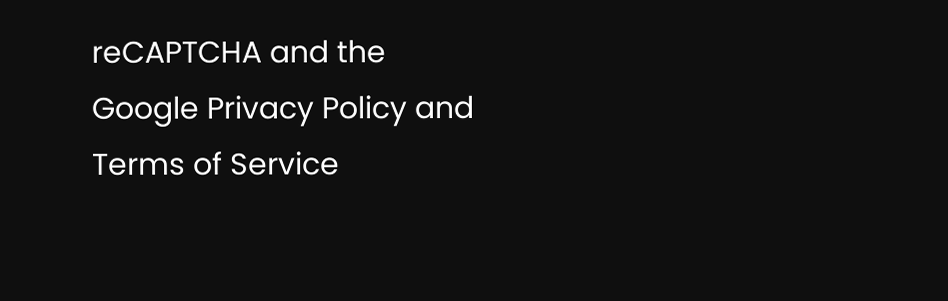reCAPTCHA and the Google Privacy Policy and Terms of Service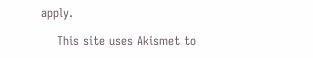apply.

    This site uses Akismet to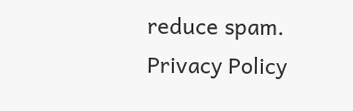reduce spam. Privacy Policy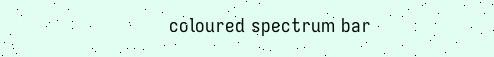coloured spectrum bar